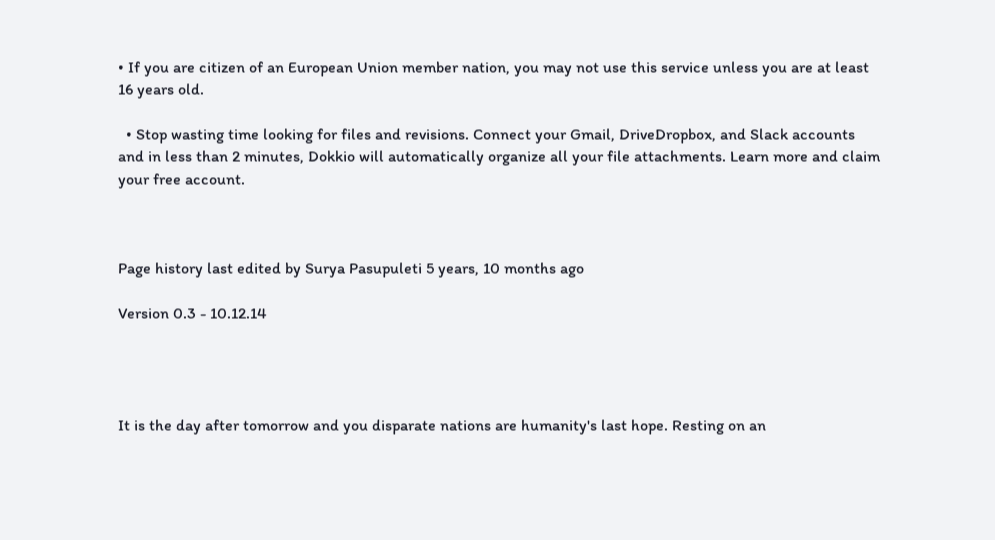• If you are citizen of an European Union member nation, you may not use this service unless you are at least 16 years old.

  • Stop wasting time looking for files and revisions. Connect your Gmail, DriveDropbox, and Slack accounts and in less than 2 minutes, Dokkio will automatically organize all your file attachments. Learn more and claim your free account.



Page history last edited by Surya Pasupuleti 5 years, 10 months ago

Version 0.3 - 10.12.14




It is the day after tomorrow and you disparate nations are humanity's last hope. Resting on an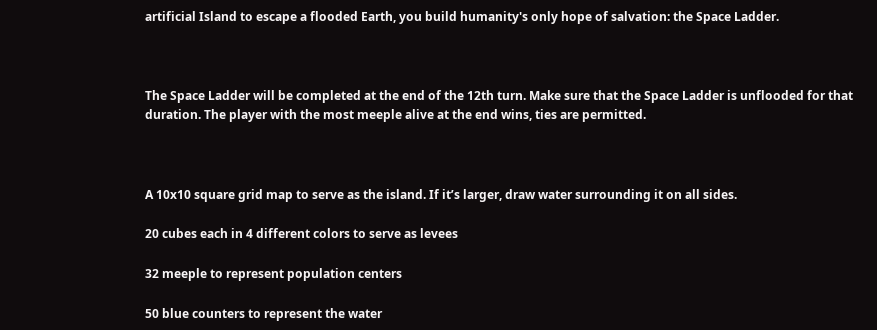artificial Island to escape a flooded Earth, you build humanity's only hope of salvation: the Space Ladder.



The Space Ladder will be completed at the end of the 12th turn. Make sure that the Space Ladder is unflooded for that duration. The player with the most meeple alive at the end wins, ties are permitted.



A 10x10 square grid map to serve as the island. If it’s larger, draw water surrounding it on all sides.

20 cubes each in 4 different colors to serve as levees

32 meeple to represent population centers

50 blue counters to represent the water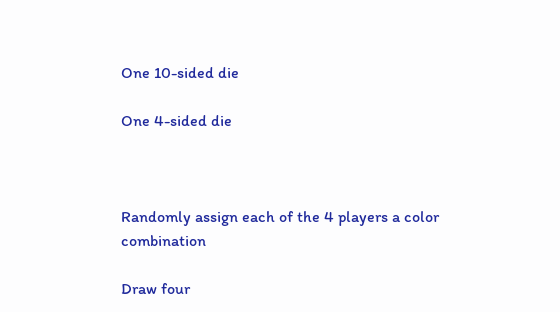One 10-sided die

One 4-sided die



Randomly assign each of the 4 players a color combination

Draw four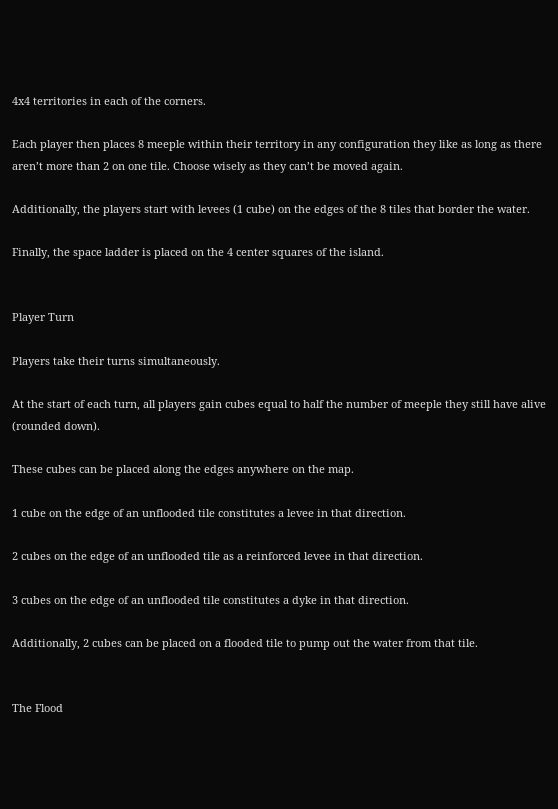4x4 territories in each of the corners.

Each player then places 8 meeple within their territory in any configuration they like as long as there aren’t more than 2 on one tile. Choose wisely as they can’t be moved again.

Additionally, the players start with levees (1 cube) on the edges of the 8 tiles that border the water.

Finally, the space ladder is placed on the 4 center squares of the island.


Player Turn

Players take their turns simultaneously.

At the start of each turn, all players gain cubes equal to half the number of meeple they still have alive (rounded down).

These cubes can be placed along the edges anywhere on the map.

1 cube on the edge of an unflooded tile constitutes a levee in that direction.

2 cubes on the edge of an unflooded tile as a reinforced levee in that direction.

3 cubes on the edge of an unflooded tile constitutes a dyke in that direction.

Additionally, 2 cubes can be placed on a flooded tile to pump out the water from that tile.


The Flood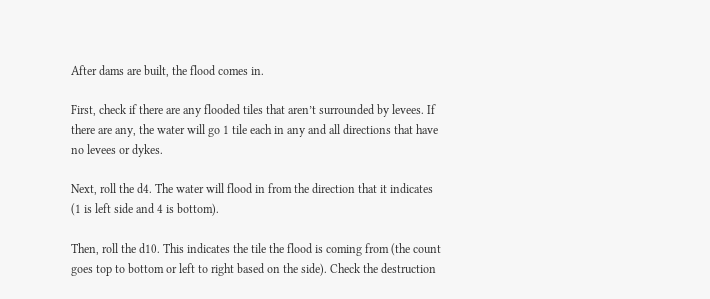After dams are built, the flood comes in.

First, check if there are any flooded tiles that aren’t surrounded by levees. If there are any, the water will go 1 tile each in any and all directions that have no levees or dykes.

Next, roll the d4. The water will flood in from the direction that it indicates (1 is left side and 4 is bottom).

Then, roll the d10. This indicates the tile the flood is coming from (the count goes top to bottom or left to right based on the side). Check the destruction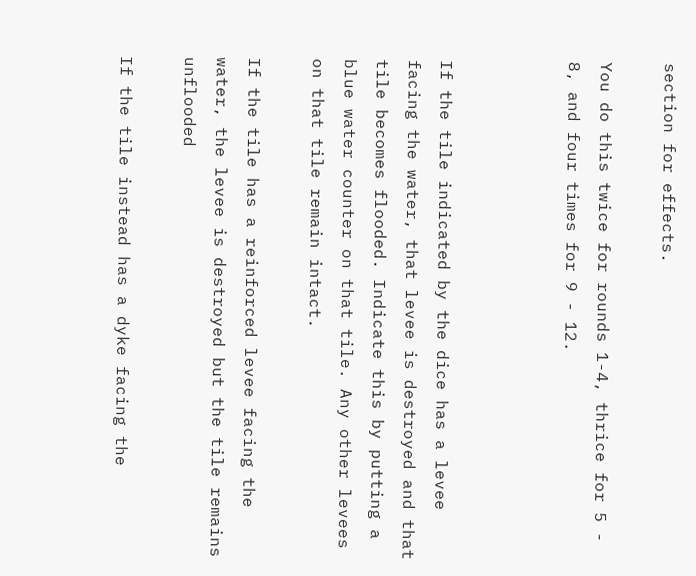section for effects.

You do this twice for rounds 1-4, thrice for 5 - 8, and four times for 9 - 12.



If the tile indicated by the dice has a levee facing the water, that levee is destroyed and that tile becomes flooded. Indicate this by putting a blue water counter on that tile. Any other levees on that tile remain intact.

If the tile has a reinforced levee facing the water, the levee is destroyed but the tile remains unflooded

If the tile instead has a dyke facing the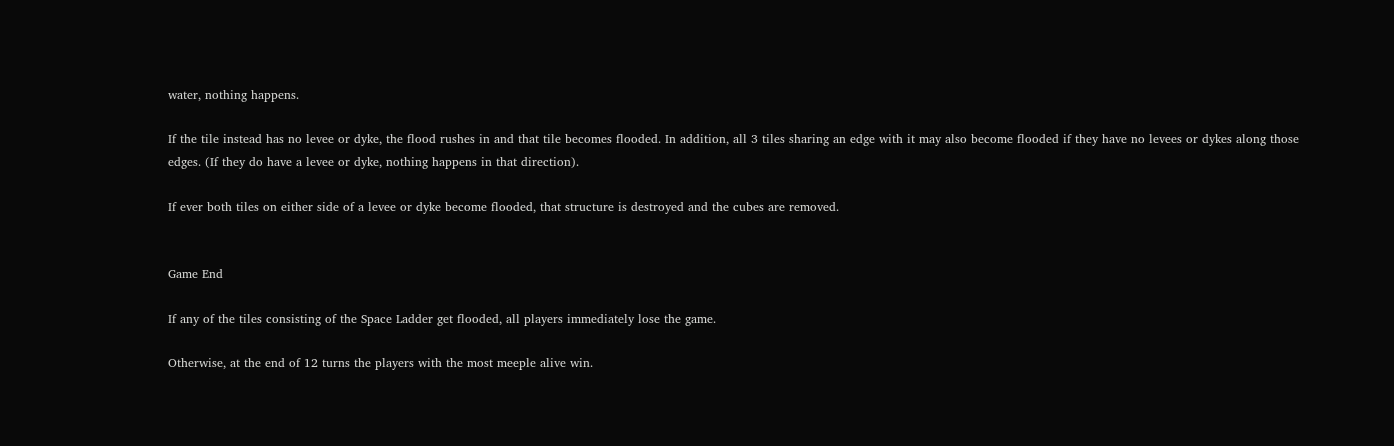water, nothing happens.

If the tile instead has no levee or dyke, the flood rushes in and that tile becomes flooded. In addition, all 3 tiles sharing an edge with it may also become flooded if they have no levees or dykes along those edges. (If they do have a levee or dyke, nothing happens in that direction).

If ever both tiles on either side of a levee or dyke become flooded, that structure is destroyed and the cubes are removed.


Game End

If any of the tiles consisting of the Space Ladder get flooded, all players immediately lose the game.

Otherwise, at the end of 12 turns the players with the most meeple alive win.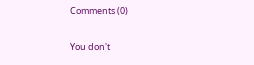Comments (0)

You don't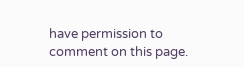have permission to comment on this page.